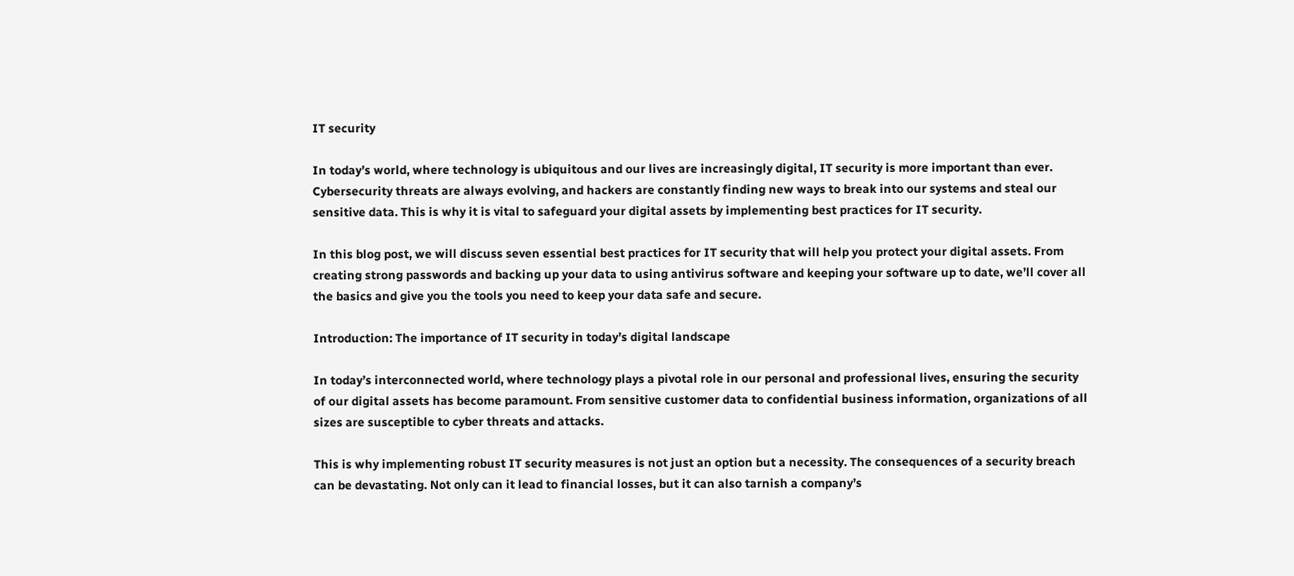IT security

In today’s world, where technology is ubiquitous and our lives are increasingly digital, IT security is more important than ever. Cybersecurity threats are always evolving, and hackers are constantly finding new ways to break into our systems and steal our sensitive data. This is why it is vital to safeguard your digital assets by implementing best practices for IT security.

In this blog post, we will discuss seven essential best practices for IT security that will help you protect your digital assets. From creating strong passwords and backing up your data to using antivirus software and keeping your software up to date, we’ll cover all the basics and give you the tools you need to keep your data safe and secure.

Introduction: The importance of IT security in today’s digital landscape

In today’s interconnected world, where technology plays a pivotal role in our personal and professional lives, ensuring the security of our digital assets has become paramount. From sensitive customer data to confidential business information, organizations of all sizes are susceptible to cyber threats and attacks.

This is why implementing robust IT security measures is not just an option but a necessity. The consequences of a security breach can be devastating. Not only can it lead to financial losses, but it can also tarnish a company’s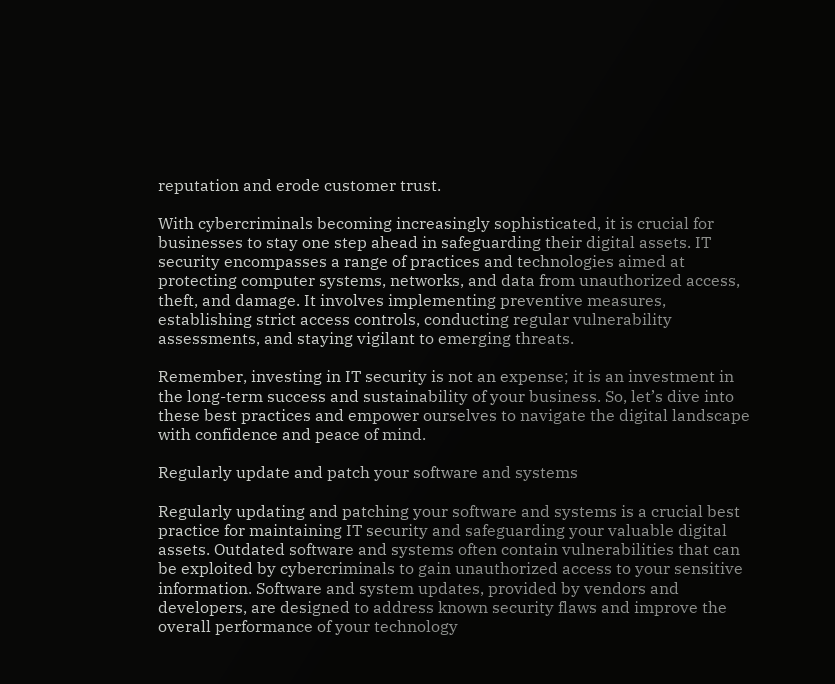reputation and erode customer trust.

With cybercriminals becoming increasingly sophisticated, it is crucial for businesses to stay one step ahead in safeguarding their digital assets. IT security encompasses a range of practices and technologies aimed at protecting computer systems, networks, and data from unauthorized access, theft, and damage. It involves implementing preventive measures, establishing strict access controls, conducting regular vulnerability assessments, and staying vigilant to emerging threats.

Remember, investing in IT security is not an expense; it is an investment in the long-term success and sustainability of your business. So, let’s dive into these best practices and empower ourselves to navigate the digital landscape with confidence and peace of mind.

Regularly update and patch your software and systems

Regularly updating and patching your software and systems is a crucial best practice for maintaining IT security and safeguarding your valuable digital assets. Outdated software and systems often contain vulnerabilities that can be exploited by cybercriminals to gain unauthorized access to your sensitive information. Software and system updates, provided by vendors and developers, are designed to address known security flaws and improve the overall performance of your technology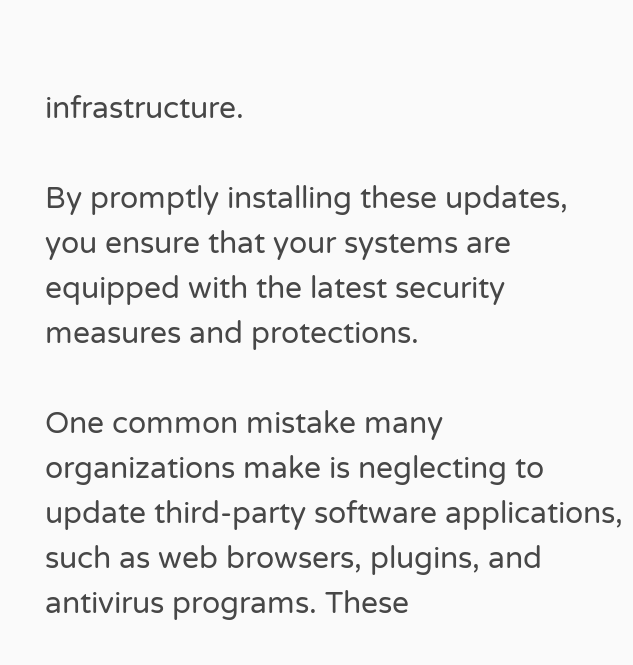infrastructure.

By promptly installing these updates, you ensure that your systems are equipped with the latest security measures and protections.

One common mistake many organizations make is neglecting to update third-party software applications, such as web browsers, plugins, and antivirus programs. These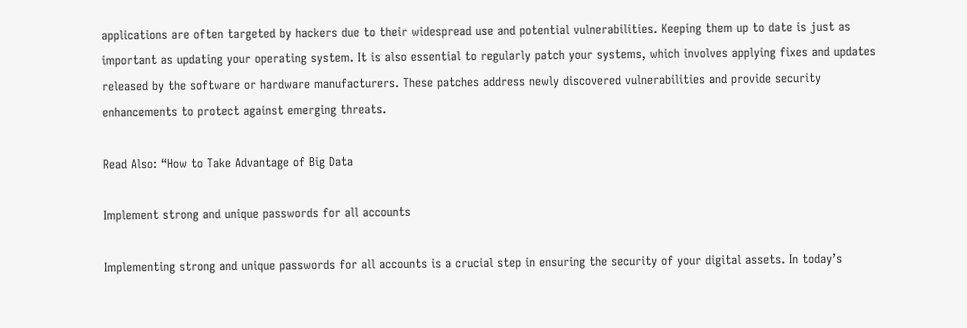applications are often targeted by hackers due to their widespread use and potential vulnerabilities. Keeping them up to date is just as important as updating your operating system. It is also essential to regularly patch your systems, which involves applying fixes and updates released by the software or hardware manufacturers. These patches address newly discovered vulnerabilities and provide security enhancements to protect against emerging threats.

Read Also: “How to Take Advantage of Big Data

Implement strong and unique passwords for all accounts

Implementing strong and unique passwords for all accounts is a crucial step in ensuring the security of your digital assets. In today’s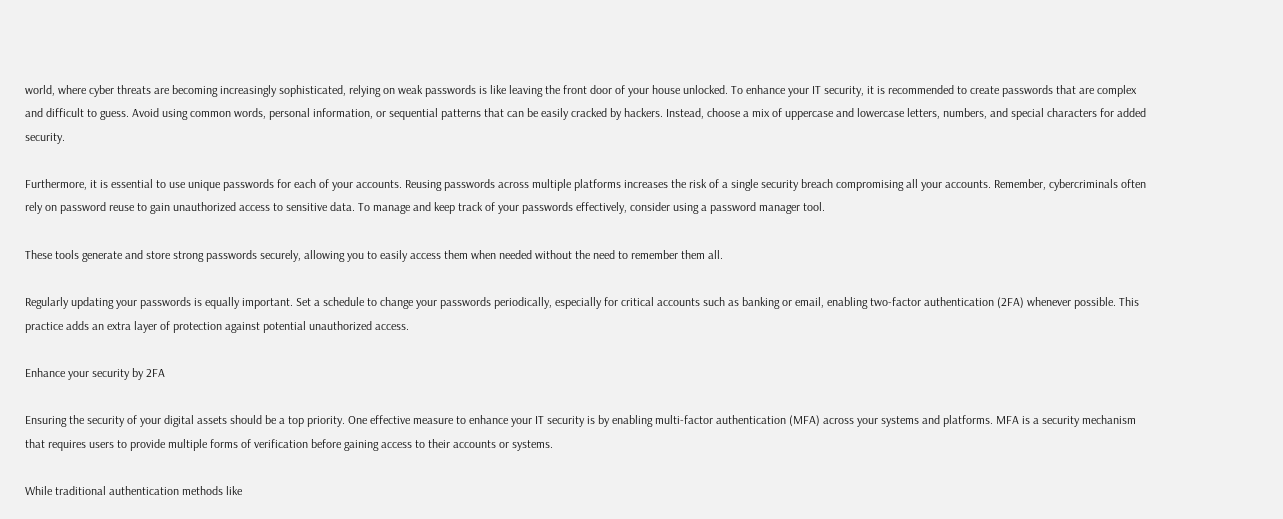world, where cyber threats are becoming increasingly sophisticated, relying on weak passwords is like leaving the front door of your house unlocked. To enhance your IT security, it is recommended to create passwords that are complex and difficult to guess. Avoid using common words, personal information, or sequential patterns that can be easily cracked by hackers. Instead, choose a mix of uppercase and lowercase letters, numbers, and special characters for added security.

Furthermore, it is essential to use unique passwords for each of your accounts. Reusing passwords across multiple platforms increases the risk of a single security breach compromising all your accounts. Remember, cybercriminals often rely on password reuse to gain unauthorized access to sensitive data. To manage and keep track of your passwords effectively, consider using a password manager tool.

These tools generate and store strong passwords securely, allowing you to easily access them when needed without the need to remember them all.

Regularly updating your passwords is equally important. Set a schedule to change your passwords periodically, especially for critical accounts such as banking or email, enabling two-factor authentication (2FA) whenever possible. This practice adds an extra layer of protection against potential unauthorized access.

Enhance your security by 2FA

Ensuring the security of your digital assets should be a top priority. One effective measure to enhance your IT security is by enabling multi-factor authentication (MFA) across your systems and platforms. MFA is a security mechanism that requires users to provide multiple forms of verification before gaining access to their accounts or systems.

While traditional authentication methods like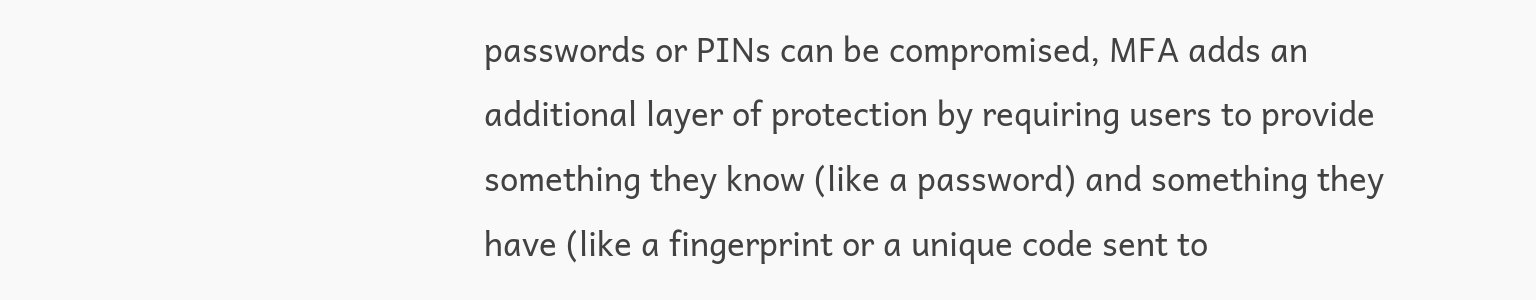passwords or PINs can be compromised, MFA adds an additional layer of protection by requiring users to provide something they know (like a password) and something they have (like a fingerprint or a unique code sent to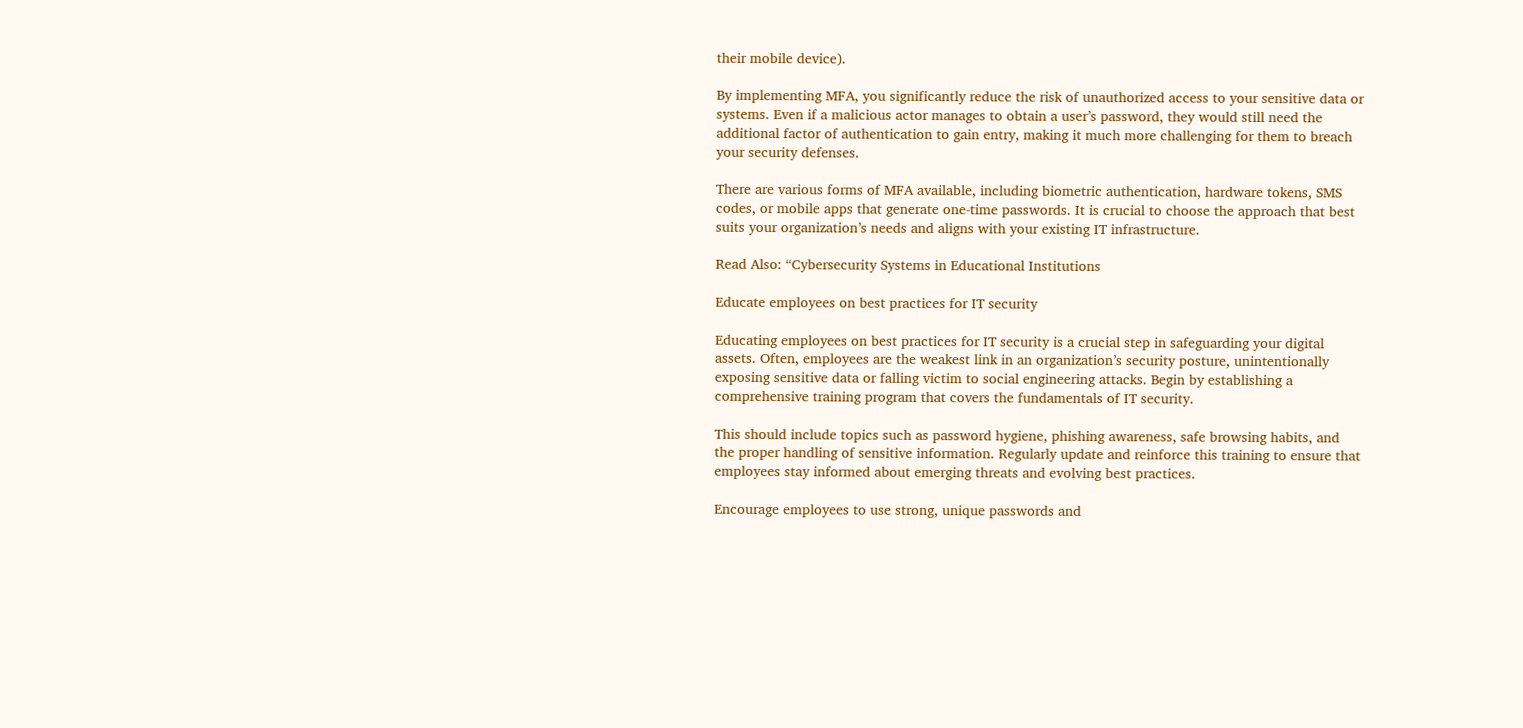their mobile device).

By implementing MFA, you significantly reduce the risk of unauthorized access to your sensitive data or systems. Even if a malicious actor manages to obtain a user’s password, they would still need the additional factor of authentication to gain entry, making it much more challenging for them to breach your security defenses.

There are various forms of MFA available, including biometric authentication, hardware tokens, SMS codes, or mobile apps that generate one-time passwords. It is crucial to choose the approach that best suits your organization’s needs and aligns with your existing IT infrastructure.

Read Also: “Cybersecurity Systems in Educational Institutions

Educate employees on best practices for IT security

Educating employees on best practices for IT security is a crucial step in safeguarding your digital assets. Often, employees are the weakest link in an organization’s security posture, unintentionally exposing sensitive data or falling victim to social engineering attacks. Begin by establishing a comprehensive training program that covers the fundamentals of IT security.

This should include topics such as password hygiene, phishing awareness, safe browsing habits, and the proper handling of sensitive information. Regularly update and reinforce this training to ensure that employees stay informed about emerging threats and evolving best practices.

Encourage employees to use strong, unique passwords and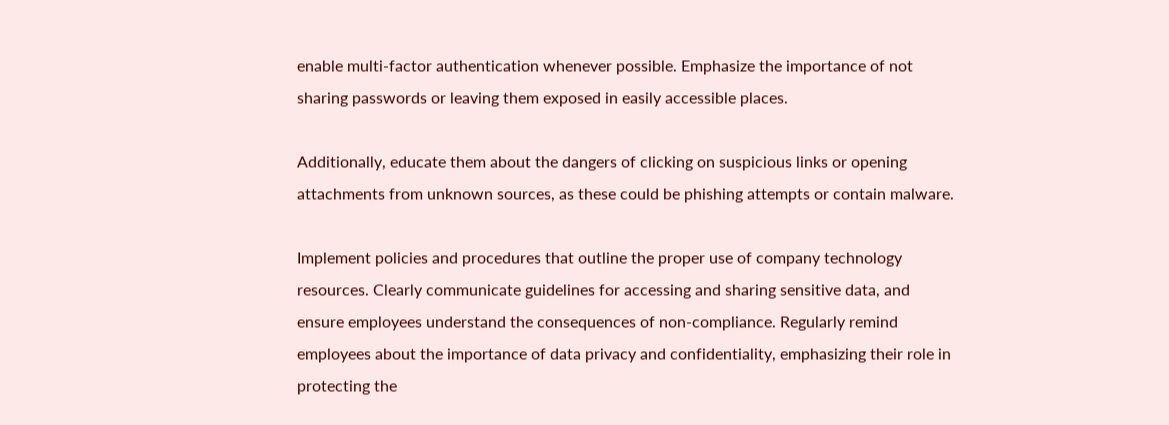enable multi-factor authentication whenever possible. Emphasize the importance of not sharing passwords or leaving them exposed in easily accessible places.

Additionally, educate them about the dangers of clicking on suspicious links or opening attachments from unknown sources, as these could be phishing attempts or contain malware.

Implement policies and procedures that outline the proper use of company technology resources. Clearly communicate guidelines for accessing and sharing sensitive data, and ensure employees understand the consequences of non-compliance. Regularly remind employees about the importance of data privacy and confidentiality, emphasizing their role in protecting the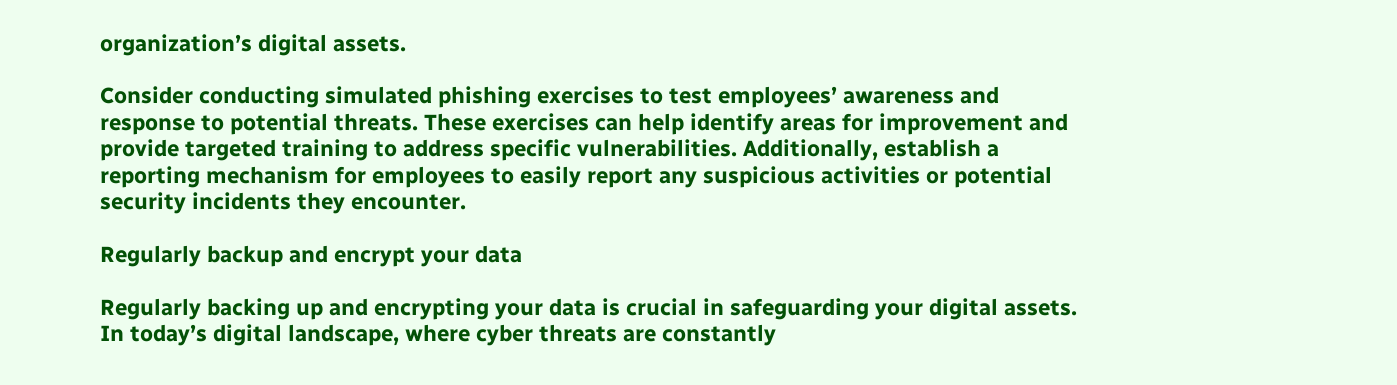organization’s digital assets.

Consider conducting simulated phishing exercises to test employees’ awareness and response to potential threats. These exercises can help identify areas for improvement and provide targeted training to address specific vulnerabilities. Additionally, establish a reporting mechanism for employees to easily report any suspicious activities or potential security incidents they encounter.

Regularly backup and encrypt your data

Regularly backing up and encrypting your data is crucial in safeguarding your digital assets. In today’s digital landscape, where cyber threats are constantly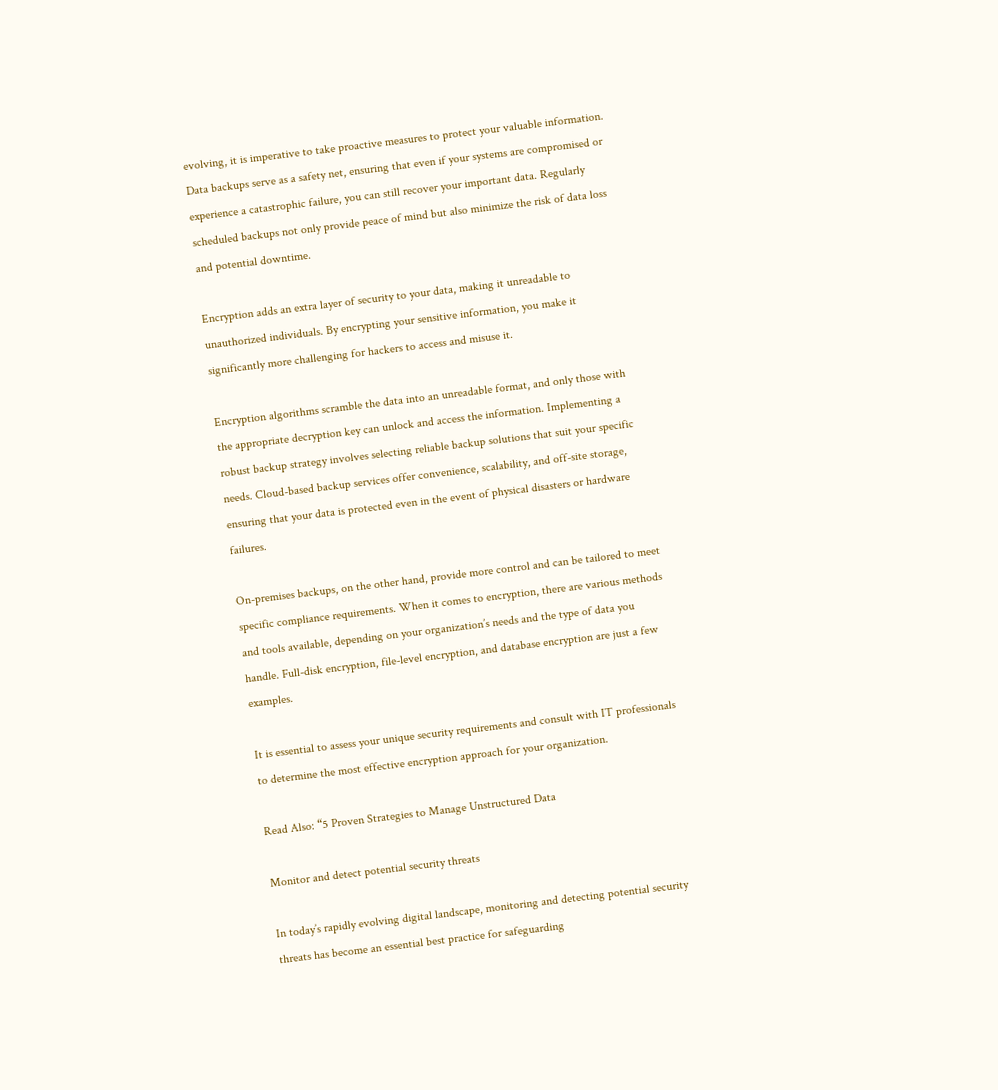evolving, it is imperative to take proactive measures to protect your valuable information. Data backups serve as a safety net, ensuring that even if your systems are compromised or experience a catastrophic failure, you can still recover your important data. Regularly scheduled backups not only provide peace of mind but also minimize the risk of data loss and potential downtime.

Encryption adds an extra layer of security to your data, making it unreadable to unauthorized individuals. By encrypting your sensitive information, you make it significantly more challenging for hackers to access and misuse it.

Encryption algorithms scramble the data into an unreadable format, and only those with the appropriate decryption key can unlock and access the information. Implementing a robust backup strategy involves selecting reliable backup solutions that suit your specific needs. Cloud-based backup services offer convenience, scalability, and off-site storage, ensuring that your data is protected even in the event of physical disasters or hardware failures.

On-premises backups, on the other hand, provide more control and can be tailored to meet specific compliance requirements. When it comes to encryption, there are various methods and tools available, depending on your organization’s needs and the type of data you handle. Full-disk encryption, file-level encryption, and database encryption are just a few examples.

It is essential to assess your unique security requirements and consult with IT professionals to determine the most effective encryption approach for your organization.

Read Also: “5 Proven Strategies to Manage Unstructured Data

Monitor and detect potential security threats

In today’s rapidly evolving digital landscape, monitoring and detecting potential security threats has become an essential best practice for safeguarding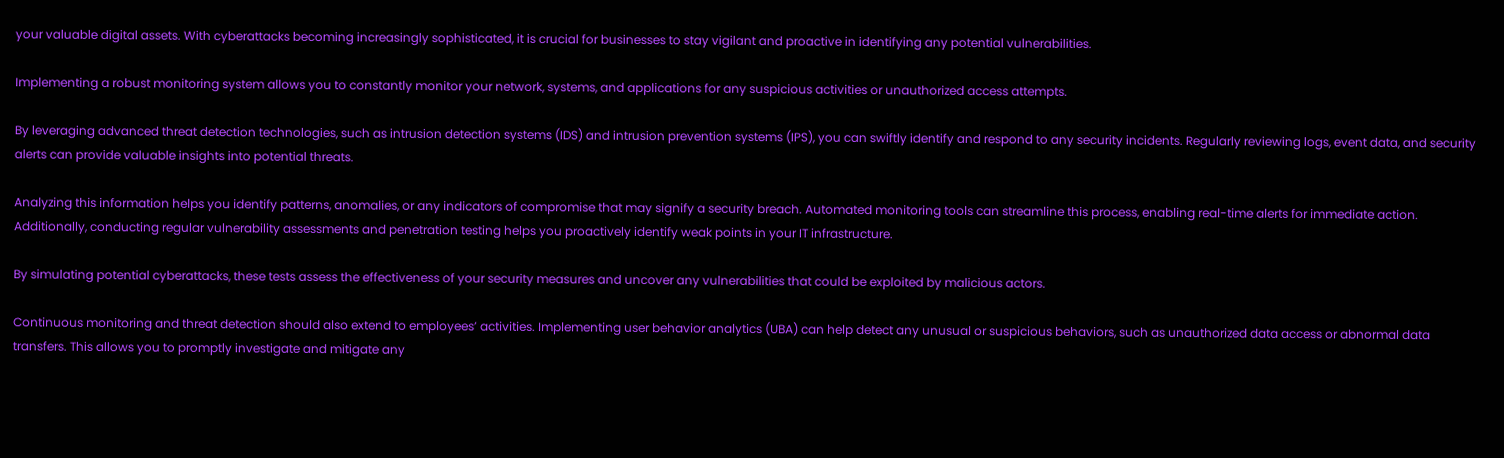your valuable digital assets. With cyberattacks becoming increasingly sophisticated, it is crucial for businesses to stay vigilant and proactive in identifying any potential vulnerabilities.

Implementing a robust monitoring system allows you to constantly monitor your network, systems, and applications for any suspicious activities or unauthorized access attempts.

By leveraging advanced threat detection technologies, such as intrusion detection systems (IDS) and intrusion prevention systems (IPS), you can swiftly identify and respond to any security incidents. Regularly reviewing logs, event data, and security alerts can provide valuable insights into potential threats.

Analyzing this information helps you identify patterns, anomalies, or any indicators of compromise that may signify a security breach. Automated monitoring tools can streamline this process, enabling real-time alerts for immediate action. Additionally, conducting regular vulnerability assessments and penetration testing helps you proactively identify weak points in your IT infrastructure.

By simulating potential cyberattacks, these tests assess the effectiveness of your security measures and uncover any vulnerabilities that could be exploited by malicious actors.

Continuous monitoring and threat detection should also extend to employees’ activities. Implementing user behavior analytics (UBA) can help detect any unusual or suspicious behaviors, such as unauthorized data access or abnormal data transfers. This allows you to promptly investigate and mitigate any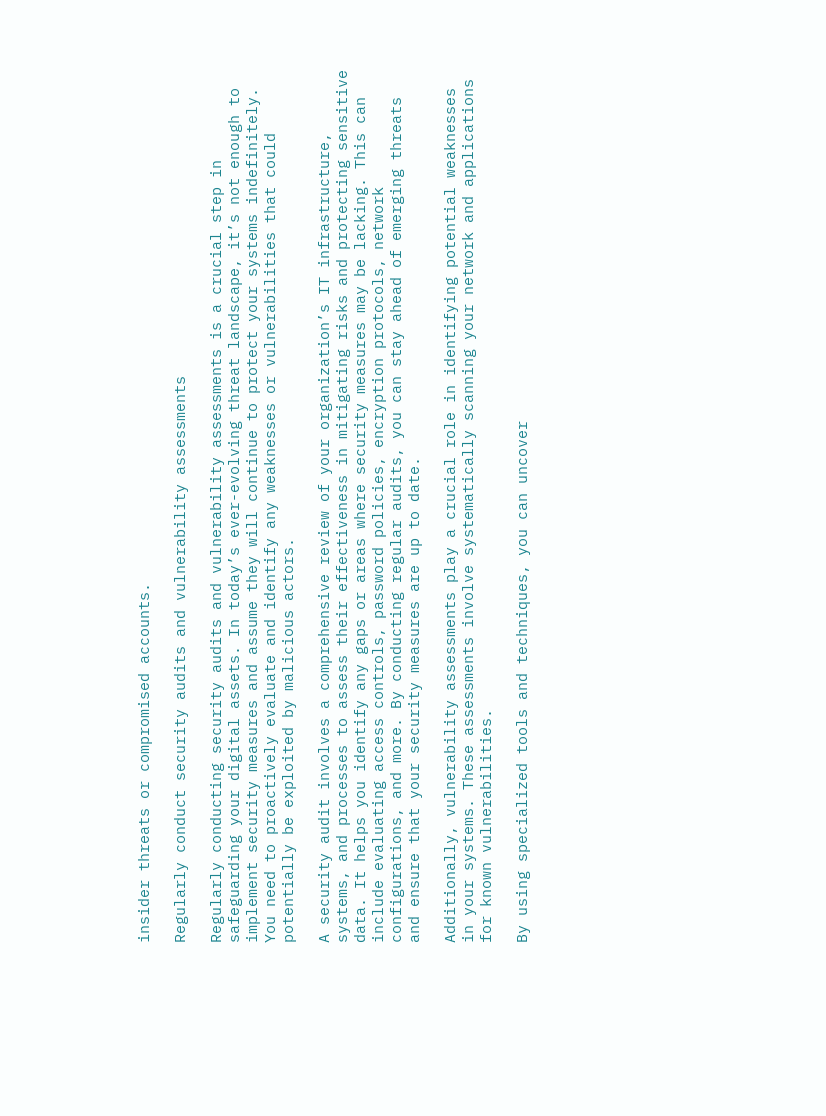insider threats or compromised accounts.

Regularly conduct security audits and vulnerability assessments

Regularly conducting security audits and vulnerability assessments is a crucial step in safeguarding your digital assets. In today’s ever-evolving threat landscape, it’s not enough to implement security measures and assume they will continue to protect your systems indefinitely. You need to proactively evaluate and identify any weaknesses or vulnerabilities that could potentially be exploited by malicious actors.

A security audit involves a comprehensive review of your organization’s IT infrastructure, systems, and processes to assess their effectiveness in mitigating risks and protecting sensitive data. It helps you identify any gaps or areas where security measures may be lacking. This can include evaluating access controls, password policies, encryption protocols, network configurations, and more. By conducting regular audits, you can stay ahead of emerging threats and ensure that your security measures are up to date.

Additionally, vulnerability assessments play a crucial role in identifying potential weaknesses in your systems. These assessments involve systematically scanning your network and applications for known vulnerabilities.

By using specialized tools and techniques, you can uncover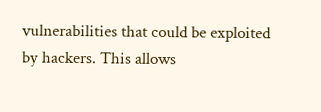vulnerabilities that could be exploited by hackers. This allows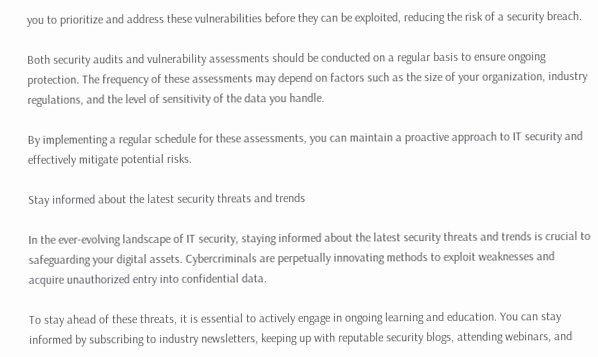you to prioritize and address these vulnerabilities before they can be exploited, reducing the risk of a security breach.

Both security audits and vulnerability assessments should be conducted on a regular basis to ensure ongoing protection. The frequency of these assessments may depend on factors such as the size of your organization, industry regulations, and the level of sensitivity of the data you handle.

By implementing a regular schedule for these assessments, you can maintain a proactive approach to IT security and effectively mitigate potential risks.

Stay informed about the latest security threats and trends

In the ever-evolving landscape of IT security, staying informed about the latest security threats and trends is crucial to safeguarding your digital assets. Cybercriminals are perpetually innovating methods to exploit weaknesses and acquire unauthorized entry into confidential data.

To stay ahead of these threats, it is essential to actively engage in ongoing learning and education. You can stay informed by subscribing to industry newsletters, keeping up with reputable security blogs, attending webinars, and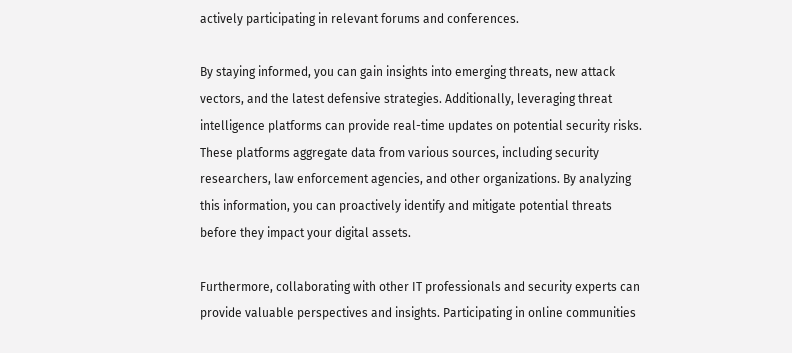actively participating in relevant forums and conferences.

By staying informed, you can gain insights into emerging threats, new attack vectors, and the latest defensive strategies. Additionally, leveraging threat intelligence platforms can provide real-time updates on potential security risks. These platforms aggregate data from various sources, including security researchers, law enforcement agencies, and other organizations. By analyzing this information, you can proactively identify and mitigate potential threats before they impact your digital assets.

Furthermore, collaborating with other IT professionals and security experts can provide valuable perspectives and insights. Participating in online communities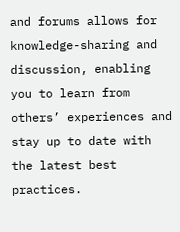and forums allows for knowledge-sharing and discussion, enabling you to learn from others’ experiences and stay up to date with the latest best practices.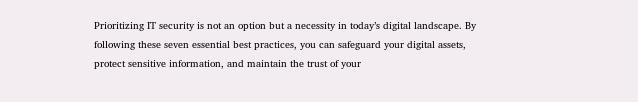Prioritizing IT security is not an option but a necessity in today’s digital landscape. By following these seven essential best practices, you can safeguard your digital assets, protect sensitive information, and maintain the trust of your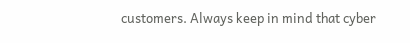customers. Always keep in mind that cyber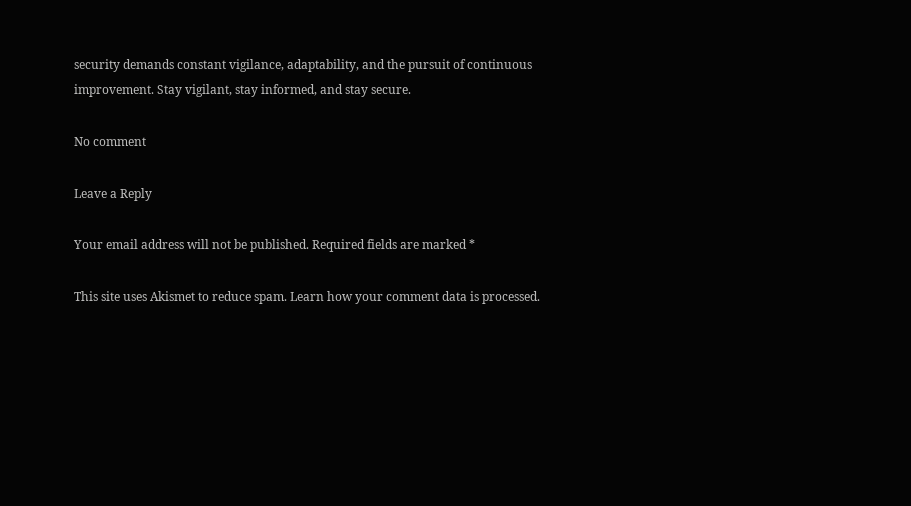security demands constant vigilance, adaptability, and the pursuit of continuous improvement. Stay vigilant, stay informed, and stay secure.

No comment

Leave a Reply

Your email address will not be published. Required fields are marked *

This site uses Akismet to reduce spam. Learn how your comment data is processed.